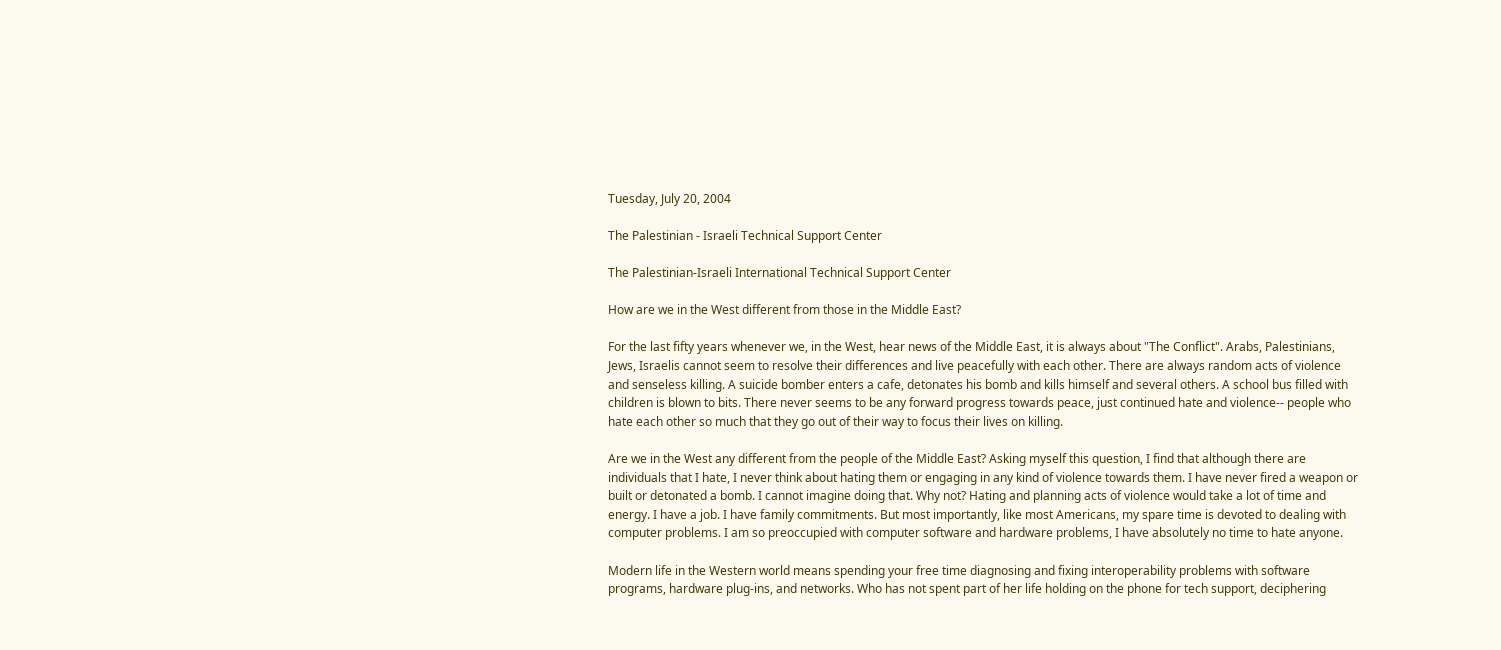Tuesday, July 20, 2004

The Palestinian - Israeli Technical Support Center

The Palestinian-Israeli International Technical Support Center

How are we in the West different from those in the Middle East?

For the last fifty years whenever we, in the West, hear news of the Middle East, it is always about "The Conflict". Arabs, Palestinians, Jews, Israelis cannot seem to resolve their differences and live peacefully with each other. There are always random acts of violence and senseless killing. A suicide bomber enters a cafe, detonates his bomb and kills himself and several others. A school bus filled with children is blown to bits. There never seems to be any forward progress towards peace, just continued hate and violence-- people who hate each other so much that they go out of their way to focus their lives on killing.

Are we in the West any different from the people of the Middle East? Asking myself this question, I find that although there are individuals that I hate, I never think about hating them or engaging in any kind of violence towards them. I have never fired a weapon or built or detonated a bomb. I cannot imagine doing that. Why not? Hating and planning acts of violence would take a lot of time and energy. I have a job. I have family commitments. But most importantly, like most Americans, my spare time is devoted to dealing with computer problems. I am so preoccupied with computer software and hardware problems, I have absolutely no time to hate anyone.

Modern life in the Western world means spending your free time diagnosing and fixing interoperability problems with software programs, hardware plug-ins, and networks. Who has not spent part of her life holding on the phone for tech support, deciphering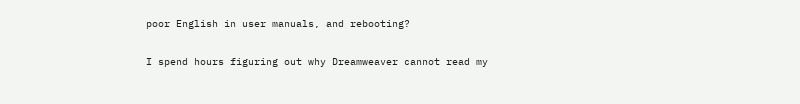poor English in user manuals, and rebooting?

I spend hours figuring out why Dreamweaver cannot read my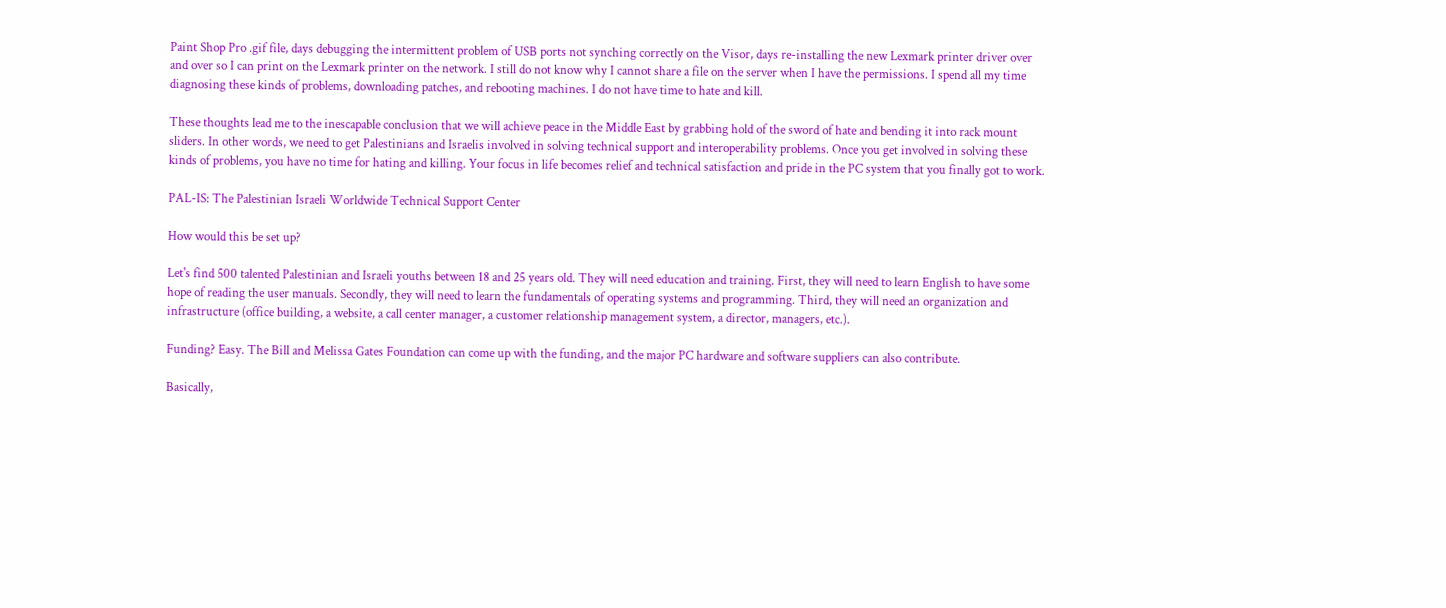Paint Shop Pro .gif file, days debugging the intermittent problem of USB ports not synching correctly on the Visor, days re-installing the new Lexmark printer driver over and over so I can print on the Lexmark printer on the network. I still do not know why I cannot share a file on the server when I have the permissions. I spend all my time diagnosing these kinds of problems, downloading patches, and rebooting machines. I do not have time to hate and kill.

These thoughts lead me to the inescapable conclusion that we will achieve peace in the Middle East by grabbing hold of the sword of hate and bending it into rack mount sliders. In other words, we need to get Palestinians and Israelis involved in solving technical support and interoperability problems. Once you get involved in solving these kinds of problems, you have no time for hating and killing. Your focus in life becomes relief and technical satisfaction and pride in the PC system that you finally got to work.

PAL-IS: The Palestinian Israeli Worldwide Technical Support Center

How would this be set up?

Let's find 500 talented Palestinian and Israeli youths between 18 and 25 years old. They will need education and training. First, they will need to learn English to have some hope of reading the user manuals. Secondly, they will need to learn the fundamentals of operating systems and programming. Third, they will need an organization and infrastructure (office building, a website, a call center manager, a customer relationship management system, a director, managers, etc.).

Funding? Easy. The Bill and Melissa Gates Foundation can come up with the funding, and the major PC hardware and software suppliers can also contribute.

Basically,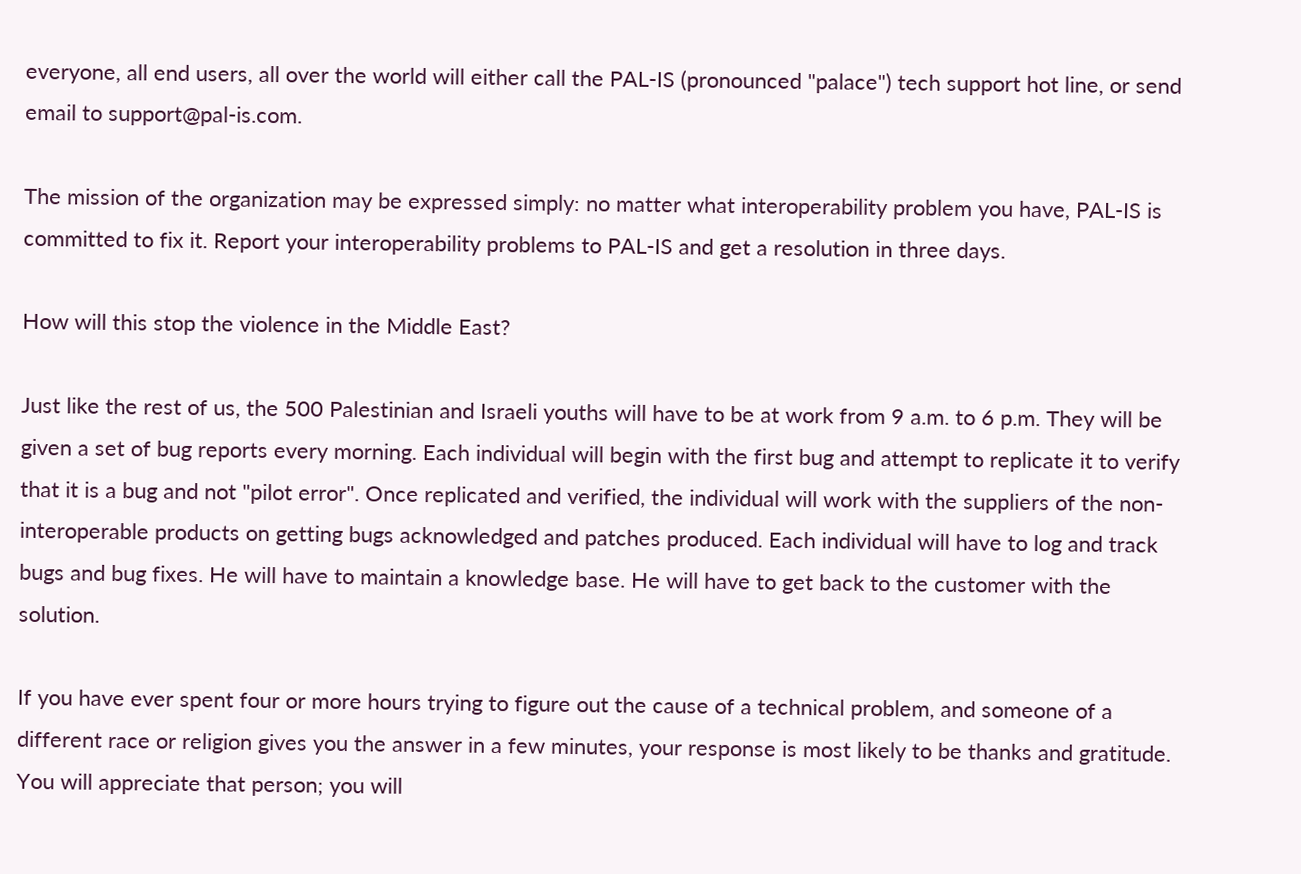everyone, all end users, all over the world will either call the PAL-IS (pronounced "palace") tech support hot line, or send email to support@pal-is.com.

The mission of the organization may be expressed simply: no matter what interoperability problem you have, PAL-IS is committed to fix it. Report your interoperability problems to PAL-IS and get a resolution in three days.

How will this stop the violence in the Middle East?

Just like the rest of us, the 500 Palestinian and Israeli youths will have to be at work from 9 a.m. to 6 p.m. They will be given a set of bug reports every morning. Each individual will begin with the first bug and attempt to replicate it to verify that it is a bug and not "pilot error". Once replicated and verified, the individual will work with the suppliers of the non-interoperable products on getting bugs acknowledged and patches produced. Each individual will have to log and track bugs and bug fixes. He will have to maintain a knowledge base. He will have to get back to the customer with the solution.

If you have ever spent four or more hours trying to figure out the cause of a technical problem, and someone of a different race or religion gives you the answer in a few minutes, your response is most likely to be thanks and gratitude. You will appreciate that person; you will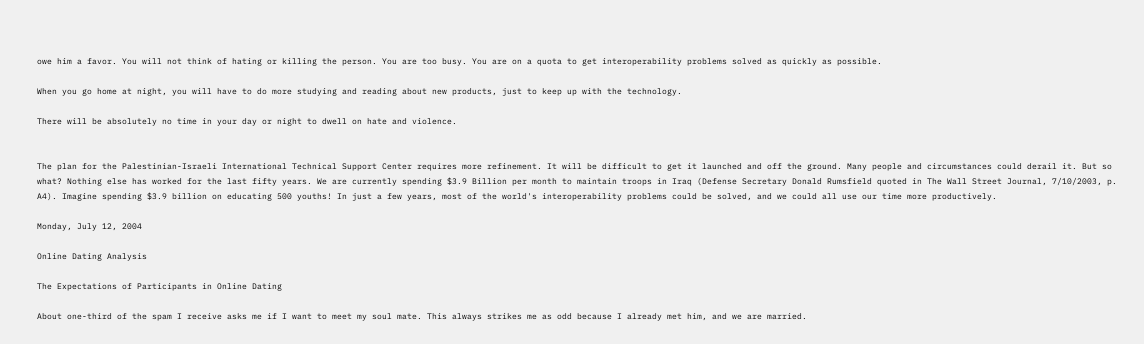owe him a favor. You will not think of hating or killing the person. You are too busy. You are on a quota to get interoperability problems solved as quickly as possible.

When you go home at night, you will have to do more studying and reading about new products, just to keep up with the technology.

There will be absolutely no time in your day or night to dwell on hate and violence.


The plan for the Palestinian-Israeli International Technical Support Center requires more refinement. It will be difficult to get it launched and off the ground. Many people and circumstances could derail it. But so what? Nothing else has worked for the last fifty years. We are currently spending $3.9 Billion per month to maintain troops in Iraq (Defense Secretary Donald Rumsfield quoted in The Wall Street Journal, 7/10/2003, p. A4). Imagine spending $3.9 billion on educating 500 youths! In just a few years, most of the world's interoperability problems could be solved, and we could all use our time more productively.

Monday, July 12, 2004

Online Dating Analysis

The Expectations of Participants in Online Dating

About one-third of the spam I receive asks me if I want to meet my soul mate. This always strikes me as odd because I already met him, and we are married.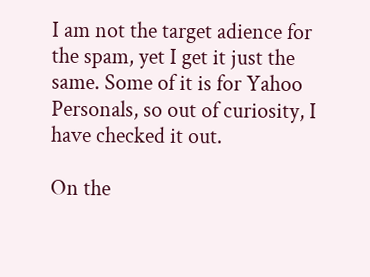I am not the target adience for the spam, yet I get it just the same. Some of it is for Yahoo Personals, so out of curiosity, I have checked it out.

On the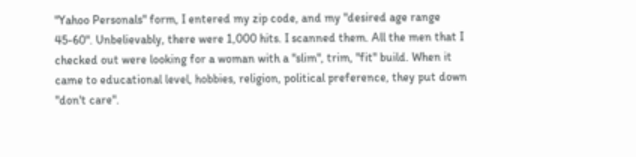"Yahoo Personals" form, I entered my zip code, and my "desired age range 45-60". Unbelievably, there were 1,000 hits. I scanned them. All the men that I checked out were looking for a woman with a "slim", trim, "fit" build. When it came to educational level, hobbies, religion, political preference, they put down "don't care".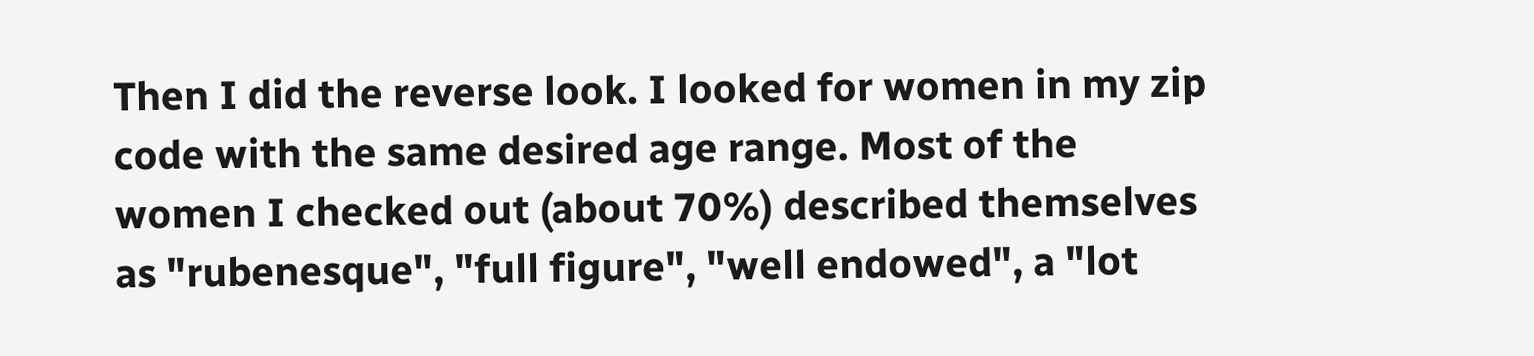Then I did the reverse look. I looked for women in my zip code with the same desired age range. Most of the women I checked out (about 70%) described themselves as "rubenesque", "full figure", "well endowed", a "lot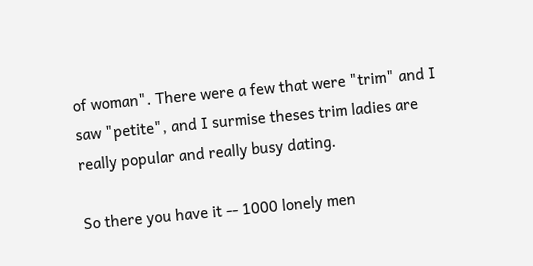of woman". There were a few that were "trim" and I saw "petite", and I surmise theses trim ladies are really popular and really busy dating.

So there you have it -- 1000 lonely men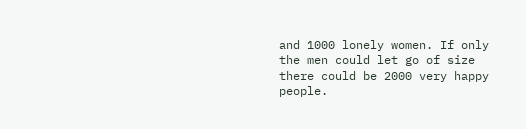and 1000 lonely women. If only the men could let go of size there could be 2000 very happy people.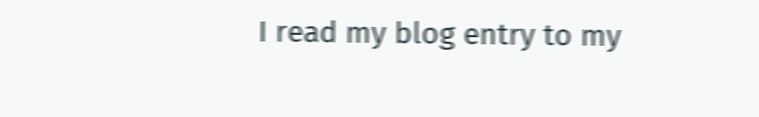I read my blog entry to my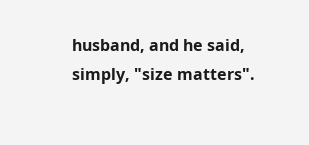husband, and he said, simply, "size matters".